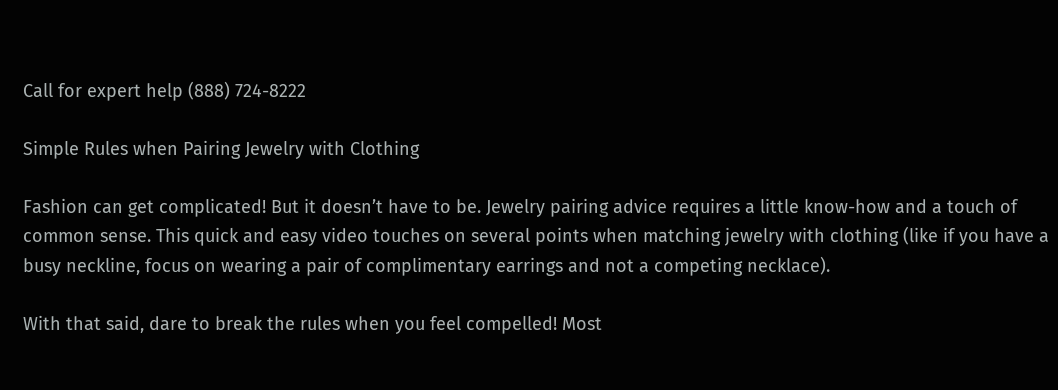Call for expert help (888) 724-8222

Simple Rules when Pairing Jewelry with Clothing

Fashion can get complicated! But it doesn’t have to be. Jewelry pairing advice requires a little know-how and a touch of common sense. This quick and easy video touches on several points when matching jewelry with clothing (like if you have a busy neckline, focus on wearing a pair of complimentary earrings and not a competing necklace).

With that said, dare to break the rules when you feel compelled! Most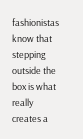fashionistas know that stepping outside the box is what really creates a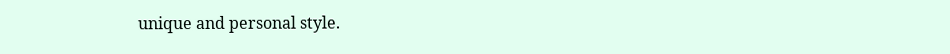unique and personal style.